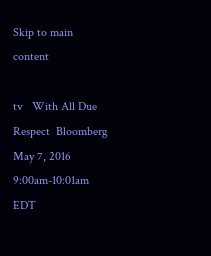Skip to main content

tv   With All Due Respect  Bloomberg  May 7, 2016 9:00am-10:01am EDT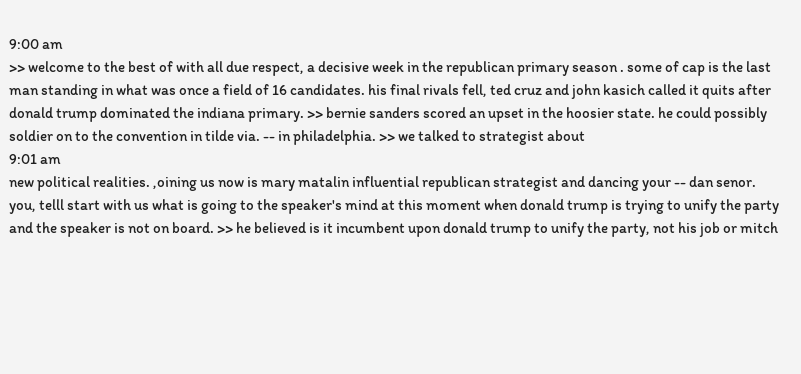9:00 am
>> welcome to the best of with all due respect, a decisive week in the republican primary season . some of cap is the last man standing in what was once a field of 16 candidates. his final rivals fell, ted cruz and john kasich called it quits after donald trump dominated the indiana primary. >> bernie sanders scored an upset in the hoosier state. he could possibly soldier on to the convention in tilde via. -- in philadelphia. >> we talked to strategist about
9:01 am
new political realities. ,oining us now is mary matalin influential republican strategist and dancing your -- dan senor. you, telll start with us what is going to the speaker's mind at this moment when donald trump is trying to unify the party and the speaker is not on board. >> he believed is it incumbent upon donald trump to unify the party, not his job or mitch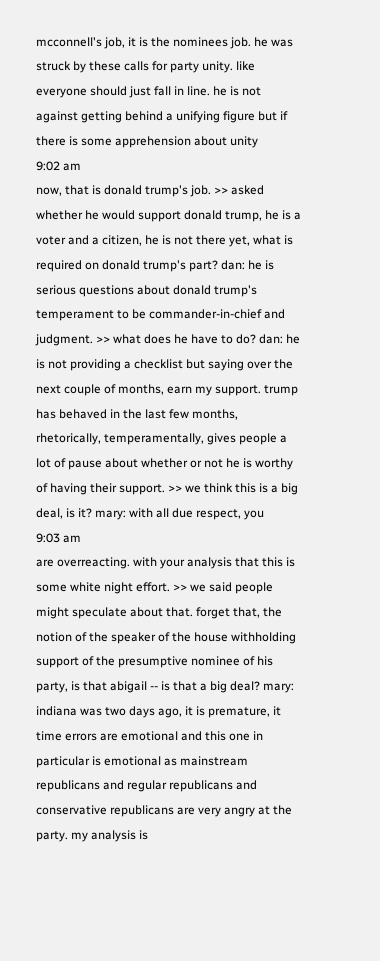mcconnell's job, it is the nominees job. he was struck by these calls for party unity. like everyone should just fall in line. he is not against getting behind a unifying figure but if there is some apprehension about unity
9:02 am
now, that is donald trump's job. >> asked whether he would support donald trump, he is a voter and a citizen, he is not there yet, what is required on donald trump's part? dan: he is serious questions about donald trump's temperament to be commander-in-chief and judgment. >> what does he have to do? dan: he is not providing a checklist but saying over the next couple of months, earn my support. trump has behaved in the last few months, rhetorically, temperamentally, gives people a lot of pause about whether or not he is worthy of having their support. >> we think this is a big deal, is it? mary: with all due respect, you
9:03 am
are overreacting. with your analysis that this is some white night effort. >> we said people might speculate about that. forget that, the notion of the speaker of the house withholding support of the presumptive nominee of his party, is that abigail -- is that a big deal? mary: indiana was two days ago, it is premature, it time errors are emotional and this one in particular is emotional as mainstream republicans and regular republicans and conservative republicans are very angry at the party. my analysis is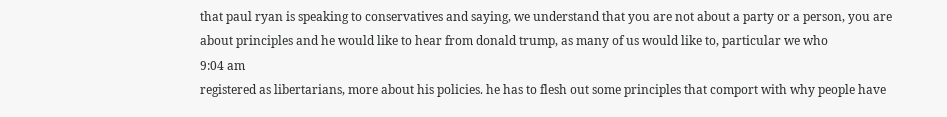that paul ryan is speaking to conservatives and saying, we understand that you are not about a party or a person, you are about principles and he would like to hear from donald trump, as many of us would like to, particular we who
9:04 am
registered as libertarians, more about his policies. he has to flesh out some principles that comport with why people have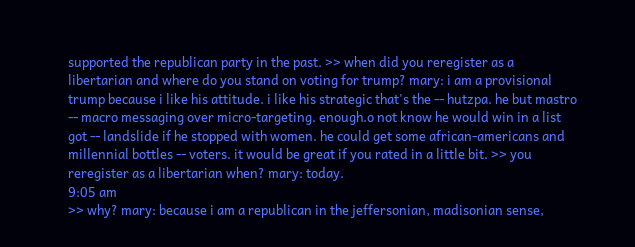supported the republican party in the past. >> when did you reregister as a libertarian and where do you stand on voting for trump? mary: i am a provisional trump because i like his attitude. i like his strategic that's the -- hutzpa. he but mastro -- macro messaging over micro-targeting. enough.o not know he would win in a list got -- landslide if he stopped with women. he could get some african-americans and millennial bottles -- voters. it would be great if you rated in a little bit. >> you reregister as a libertarian when? mary: today.
9:05 am
>> why? mary: because i am a republican in the jeffersonian, madisonian sense,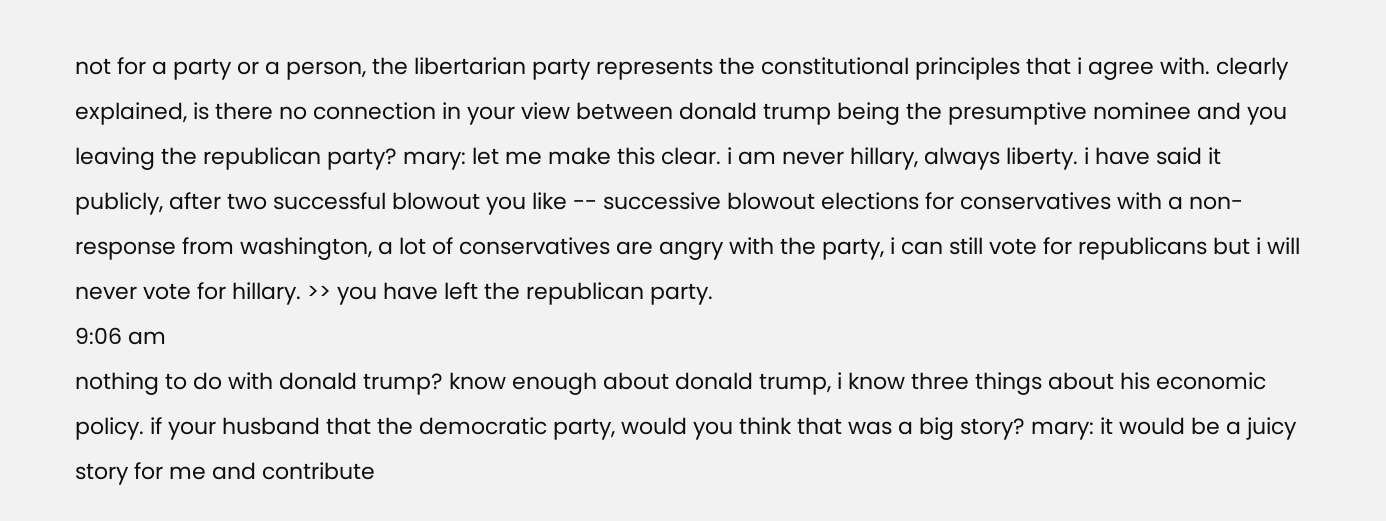not for a party or a person, the libertarian party represents the constitutional principles that i agree with. clearly explained, is there no connection in your view between donald trump being the presumptive nominee and you leaving the republican party? mary: let me make this clear. i am never hillary, always liberty. i have said it publicly, after two successful blowout you like -- successive blowout elections for conservatives with a non-response from washington, a lot of conservatives are angry with the party, i can still vote for republicans but i will never vote for hillary. >> you have left the republican party.
9:06 am
nothing to do with donald trump? know enough about donald trump, i know three things about his economic policy. if your husband that the democratic party, would you think that was a big story? mary: it would be a juicy story for me and contribute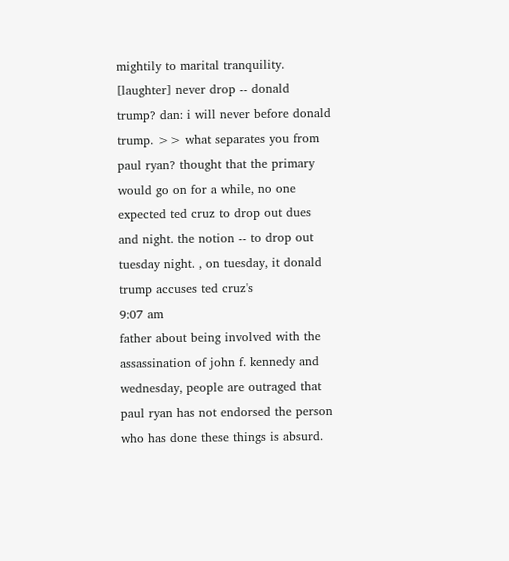mightily to marital tranquility. [laughter] never drop -- donald trump? dan: i will never before donald trump. >> what separates you from paul ryan? thought that the primary would go on for a while, no one expected ted cruz to drop out dues and night. the notion -- to drop out tuesday night. , on tuesday, it donald trump accuses ted cruz's
9:07 am
father about being involved with the assassination of john f. kennedy and wednesday, people are outraged that paul ryan has not endorsed the person who has done these things is absurd.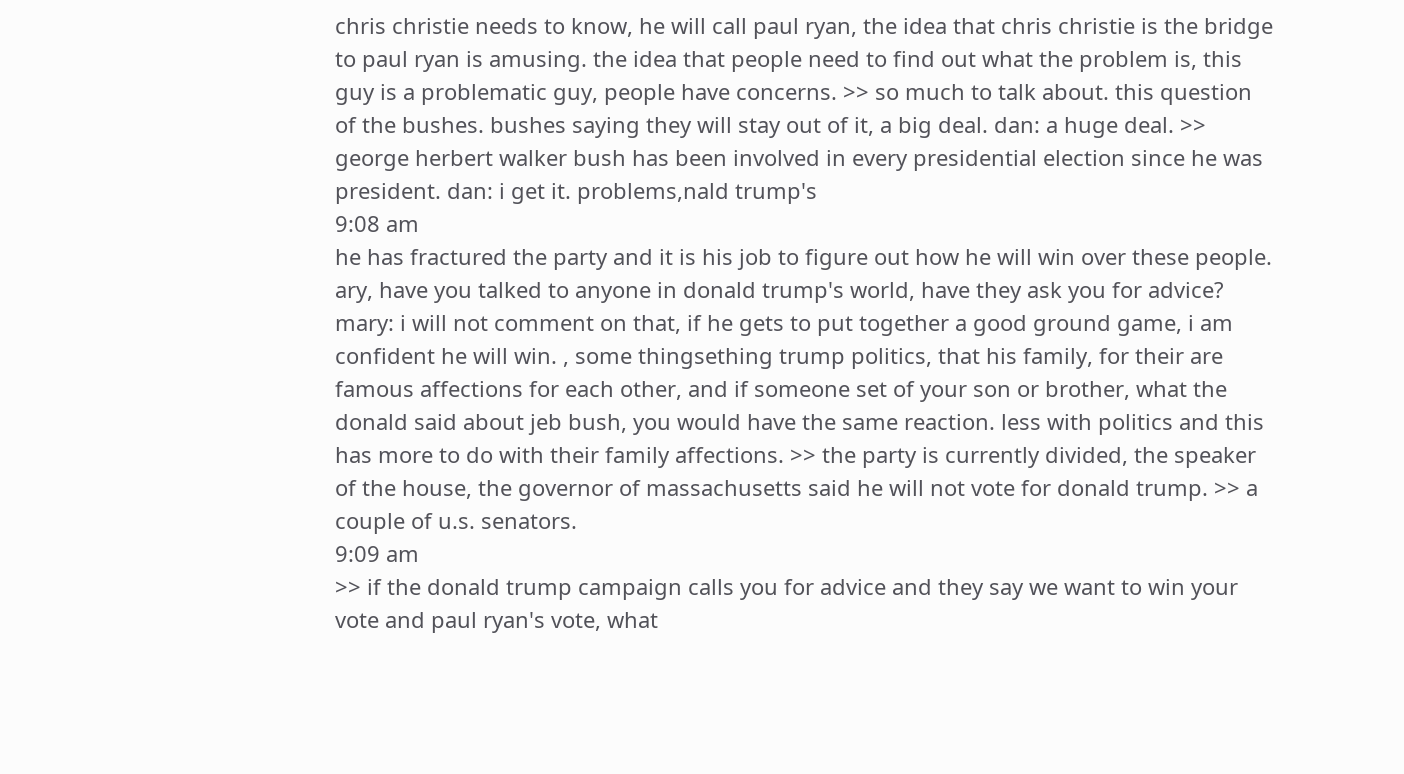chris christie needs to know, he will call paul ryan, the idea that chris christie is the bridge to paul ryan is amusing. the idea that people need to find out what the problem is, this guy is a problematic guy, people have concerns. >> so much to talk about. this question of the bushes. bushes saying they will stay out of it, a big deal. dan: a huge deal. >> george herbert walker bush has been involved in every presidential election since he was president. dan: i get it. problems,nald trump's
9:08 am
he has fractured the party and it is his job to figure out how he will win over these people. ary, have you talked to anyone in donald trump's world, have they ask you for advice? mary: i will not comment on that, if he gets to put together a good ground game, i am confident he will win. , some thingsething trump politics, that his family, for their are famous affections for each other, and if someone set of your son or brother, what the donald said about jeb bush, you would have the same reaction. less with politics and this has more to do with their family affections. >> the party is currently divided, the speaker of the house, the governor of massachusetts said he will not vote for donald trump. >> a couple of u.s. senators.
9:09 am
>> if the donald trump campaign calls you for advice and they say we want to win your vote and paul ryan's vote, what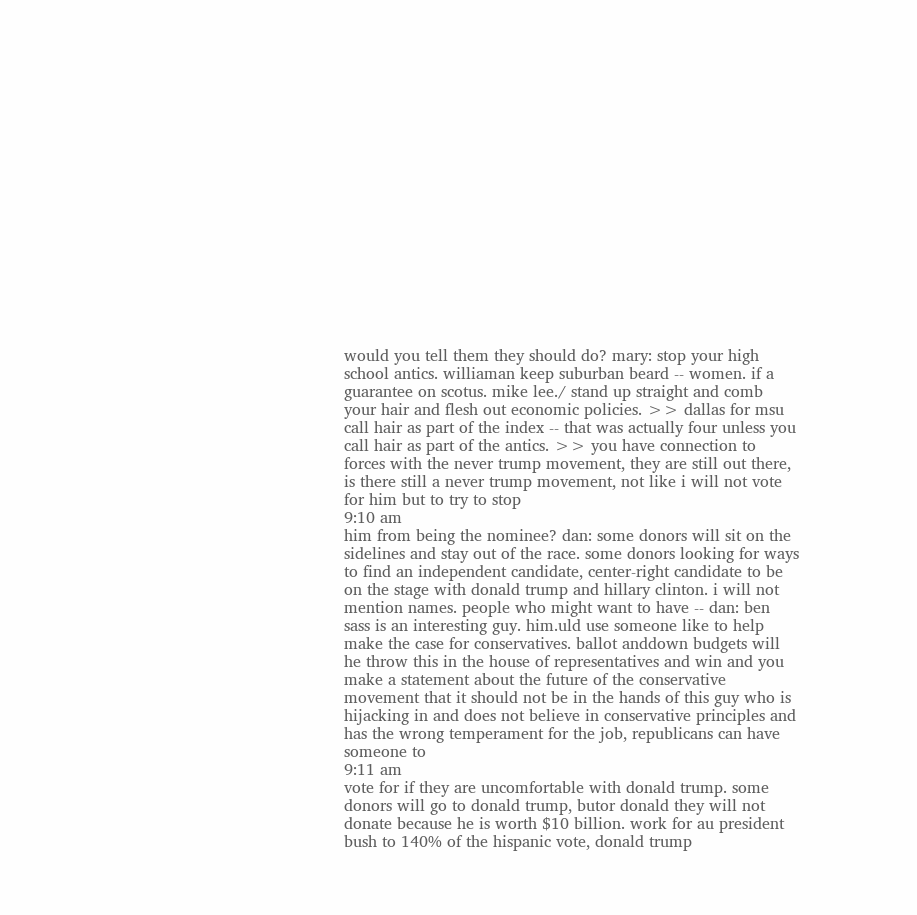would you tell them they should do? mary: stop your high school antics. williaman keep suburban beard -- women. if a guarantee on scotus. mike lee./ stand up straight and comb your hair and flesh out economic policies. >> dallas for msu call hair as part of the index -- that was actually four unless you call hair as part of the antics. >> you have connection to forces with the never trump movement, they are still out there, is there still a never trump movement, not like i will not vote for him but to try to stop
9:10 am
him from being the nominee? dan: some donors will sit on the sidelines and stay out of the race. some donors looking for ways to find an independent candidate, center-right candidate to be on the stage with donald trump and hillary clinton. i will not mention names. people who might want to have -- dan: ben sass is an interesting guy. him.uld use someone like to help make the case for conservatives. ballot anddown budgets will he throw this in the house of representatives and win and you make a statement about the future of the conservative movement that it should not be in the hands of this guy who is hijacking in and does not believe in conservative principles and has the wrong temperament for the job, republicans can have someone to
9:11 am
vote for if they are uncomfortable with donald trump. some donors will go to donald trump, butor donald they will not donate because he is worth $10 billion. work for au president bush to 140% of the hispanic vote, donald trump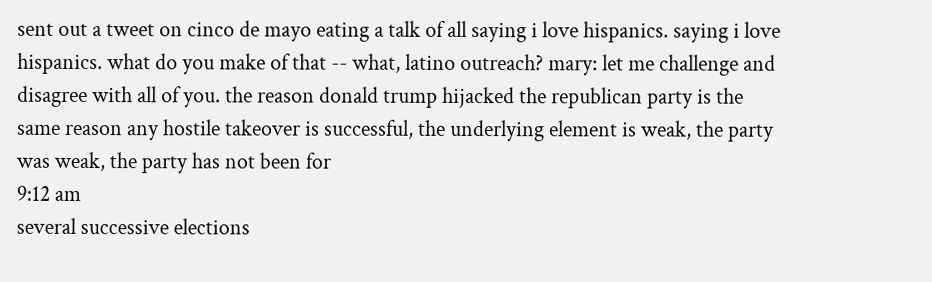sent out a tweet on cinco de mayo eating a talk of all saying i love hispanics. saying i love hispanics. what do you make of that -- what, latino outreach? mary: let me challenge and disagree with all of you. the reason donald trump hijacked the republican party is the same reason any hostile takeover is successful, the underlying element is weak, the party was weak, the party has not been for
9:12 am
several successive elections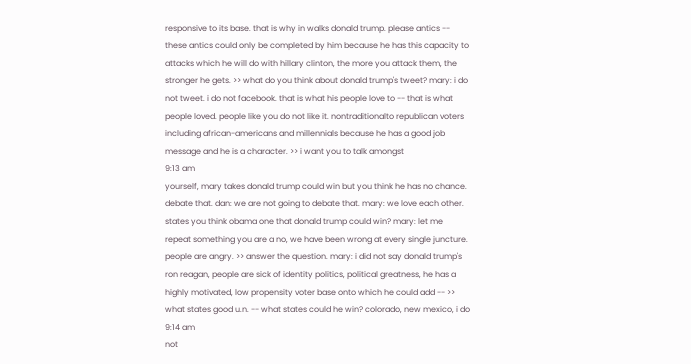responsive to its base. that is why in walks donald trump. please antics -- these antics could only be completed by him because he has this capacity to attacks which he will do with hillary clinton, the more you attack them, the stronger he gets. >> what do you think about donald trump's tweet? mary: i do not tweet. i do not facebook. that is what his people love to -- that is what people loved. people like you do not like it. nontraditionalto republican voters including african-americans and millennials because he has a good job message and he is a character. >> i want you to talk amongst
9:13 am
yourself, mary takes donald trump could win but you think he has no chance. debate that. dan: we are not going to debate that. mary: we love each other. states you think obama one that donald trump could win? mary: let me repeat something you are a no, we have been wrong at every single juncture. people are angry. >> answer the question. mary: i did not say donald trump's ron reagan, people are sick of identity politics, political greatness, he has a highly motivated, low propensity voter base onto which he could add -- >> what states good u.n. -- what states could he win? colorado, new mexico, i do
9:14 am
not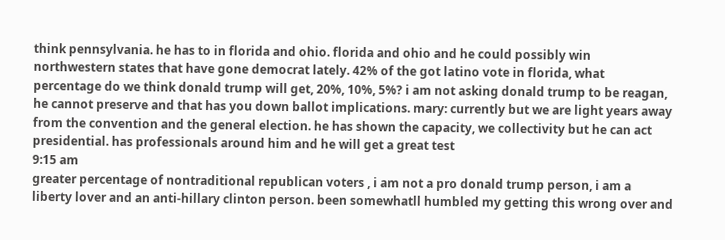think pennsylvania. he has to in florida and ohio. florida and ohio and he could possibly win northwestern states that have gone democrat lately. 42% of the got latino vote in florida, what percentage do we think donald trump will get, 20%, 10%, 5%? i am not asking donald trump to be reagan, he cannot preserve and that has you down ballot implications. mary: currently but we are light years away from the convention and the general election. he has shown the capacity, we collectivity but he can act presidential. has professionals around him and he will get a great test
9:15 am
greater percentage of nontraditional republican voters , i am not a pro donald trump person, i am a liberty lover and an anti-hillary clinton person. been somewhatll humbled my getting this wrong over and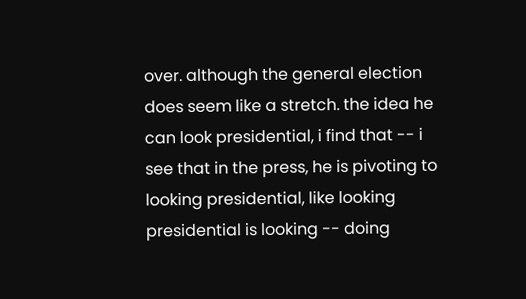over. although the general election does seem like a stretch. the idea he can look presidential, i find that -- i see that in the press, he is pivoting to looking presidential, like looking presidential is looking -- doing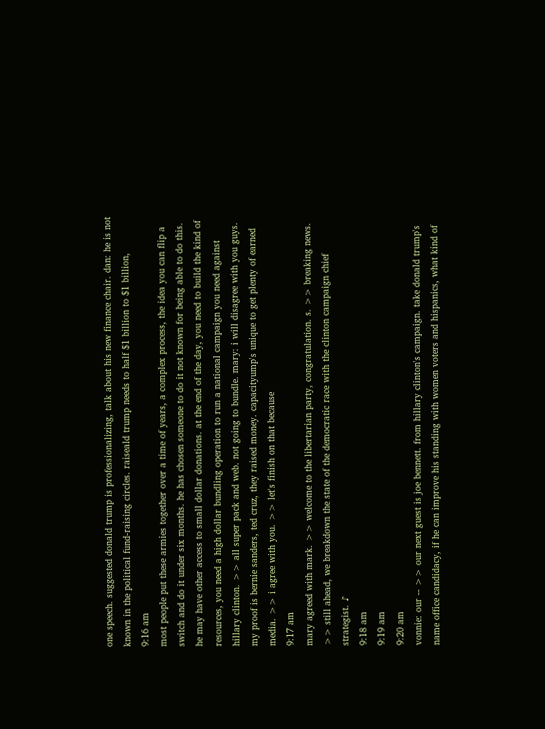one speech. suggested donald trump is professionalizing, talk about his new finance chair. dan: he is not known in the political fund-raising circles. raiseald trump needs to half $1 billion to $1 billion,
9:16 am
most people put these armies together over a time of years, a complex process, the idea you can flip a switch and do it under six months. he has chosen someone to do it not known for being able to do this. he may have other access to small dollar donations. at the end of the day, you need to build the kind of resources, you need a high dollar bundling operation to run a national campaign you need against hillary clinton. >> all super pack and web. not going to bundle. mary: i will disagree with you guys. my proof is bernie sanders, ted cruz, they raised money. capacityump's unique to get plenty of earned media. >> i agree with you. >> let's finish on that because
9:17 am
mary agreed with mark. >> welcome to the libertarian party, congratulation. s. >> breaking news. >> still ahead, we breakdown the state of the democratic race with the clinton campaign chief strategist. ♪
9:18 am
9:19 am
9:20 am
vonnie: our -- >> our next guest is joe bennett. from hillary clinton's campaign. take donald trump's name office candidacy, if he can improve his standing with women voters and hispanics, what kind of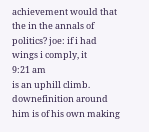achievement would that the in the annals of politics? joe: if i had wings i comply, it
9:21 am
is an uphill climb. downefinition around him is of his own making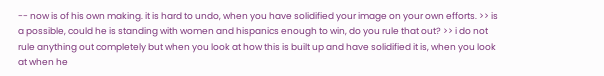-- now is of his own making. it is hard to undo, when you have solidified your image on your own efforts. >> is a possible, could he is standing with women and hispanics enough to win, do you rule that out? >> i do not rule anything out completely but when you look at how this is built up and have solidified it is, when you look at when he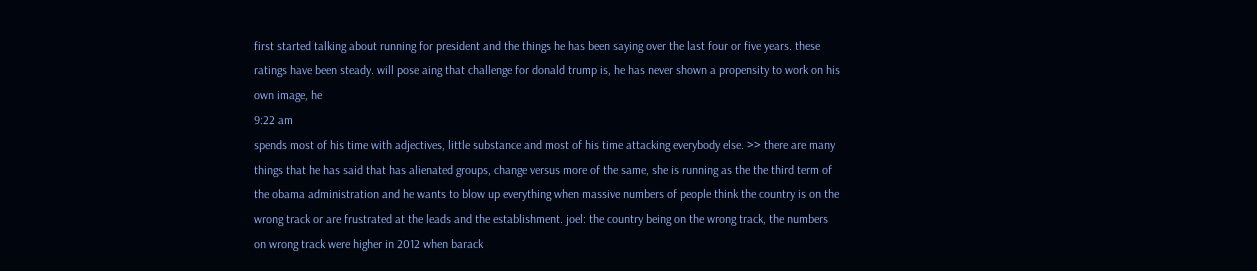first started talking about running for president and the things he has been saying over the last four or five years. these ratings have been steady. will pose aing that challenge for donald trump is, he has never shown a propensity to work on his own image, he
9:22 am
spends most of his time with adjectives, little substance and most of his time attacking everybody else. >> there are many things that he has said that has alienated groups, change versus more of the same, she is running as the the third term of the obama administration and he wants to blow up everything when massive numbers of people think the country is on the wrong track or are frustrated at the leads and the establishment. joel: the country being on the wrong track, the numbers on wrong track were higher in 2012 when barack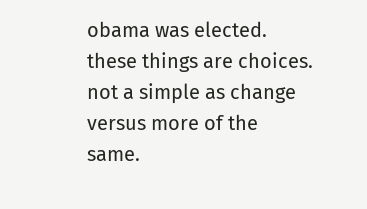obama was elected. these things are choices. not a simple as change versus more of the same.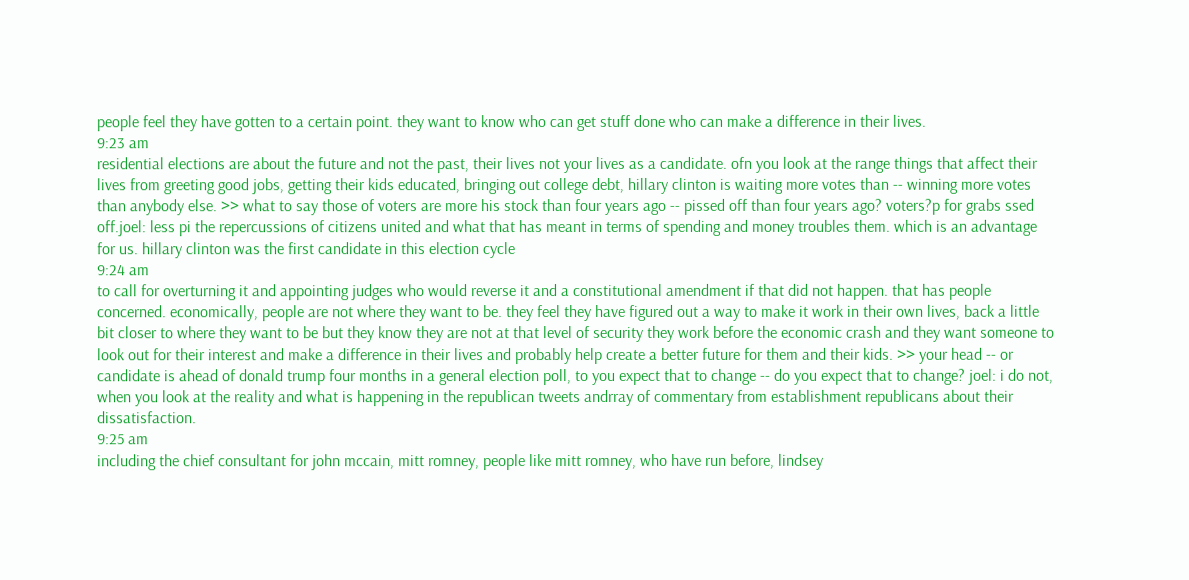people feel they have gotten to a certain point. they want to know who can get stuff done who can make a difference in their lives.
9:23 am
residential elections are about the future and not the past, their lives not your lives as a candidate. ofn you look at the range things that affect their lives from greeting good jobs, getting their kids educated, bringing out college debt, hillary clinton is waiting more votes than -- winning more votes than anybody else. >> what to say those of voters are more his stock than four years ago -- pissed off than four years ago? voters?p for grabs ssed off.joel: less pi the repercussions of citizens united and what that has meant in terms of spending and money troubles them. which is an advantage for us. hillary clinton was the first candidate in this election cycle
9:24 am
to call for overturning it and appointing judges who would reverse it and a constitutional amendment if that did not happen. that has people concerned. economically, people are not where they want to be. they feel they have figured out a way to make it work in their own lives, back a little bit closer to where they want to be but they know they are not at that level of security they work before the economic crash and they want someone to look out for their interest and make a difference in their lives and probably help create a better future for them and their kids. >> your head -- or candidate is ahead of donald trump four months in a general election poll, to you expect that to change -- do you expect that to change? joel: i do not, when you look at the reality and what is happening in the republican tweets andrray of commentary from establishment republicans about their dissatisfaction.
9:25 am
including the chief consultant for john mccain, mitt romney, people like mitt romney, who have run before, lindsey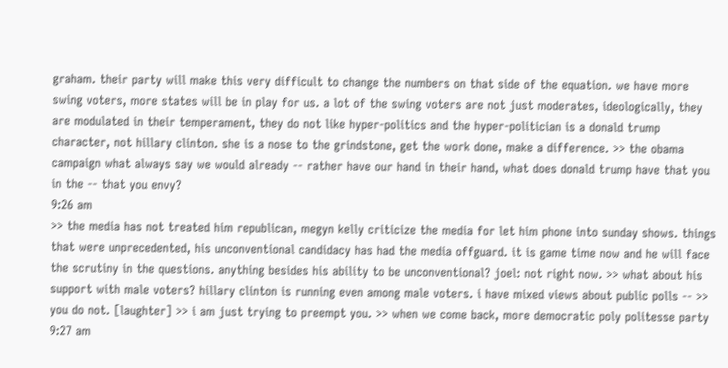graham. their party will make this very difficult to change the numbers on that side of the equation. we have more swing voters, more states will be in play for us. a lot of the swing voters are not just moderates, ideologically, they are modulated in their temperament, they do not like hyper-politics and the hyper-politician is a donald trump character, not hillary clinton. she is a nose to the grindstone, get the work done, make a difference. >> the obama campaign what always say we would already -- rather have our hand in their hand, what does donald trump have that you in the -- that you envy?
9:26 am
>> the media has not treated him republican, megyn kelly criticize the media for let him phone into sunday shows. things that were unprecedented, his unconventional candidacy has had the media offguard. it is game time now and he will face the scrutiny in the questions. anything besides his ability to be unconventional? joel: not right now. >> what about his support with male voters? hillary clinton is running even among male voters. i have mixed views about public polls -- >> you do not. [laughter] >> i am just trying to preempt you. >> when we come back, more democratic poly politesse party
9:27 am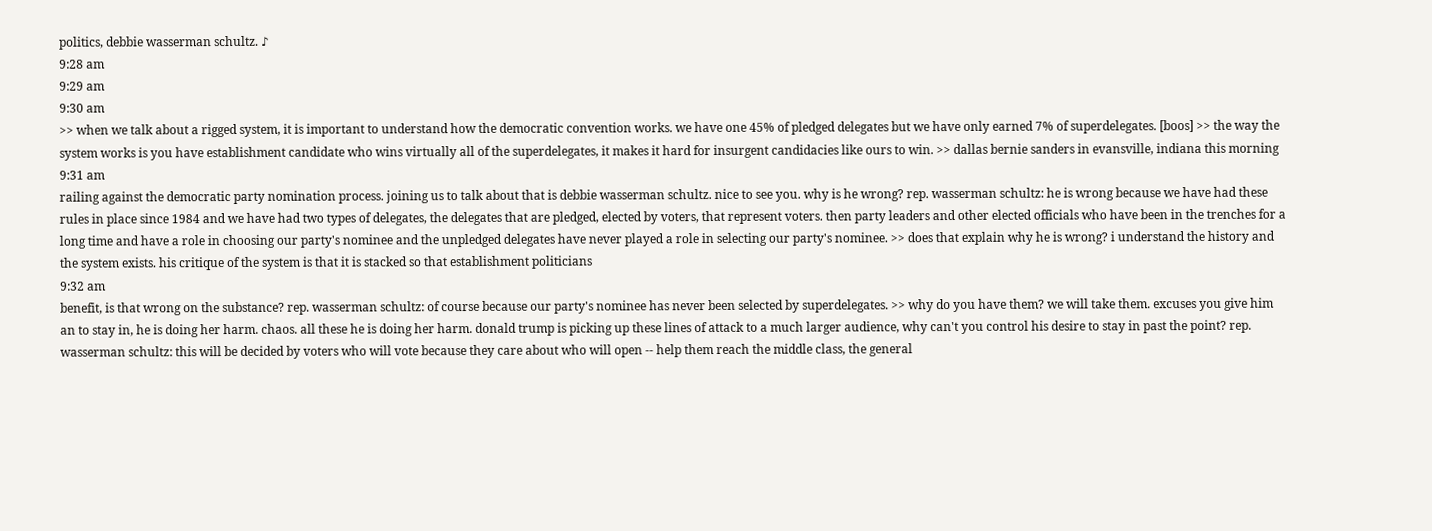politics, debbie wasserman schultz. ♪
9:28 am
9:29 am
9:30 am
>> when we talk about a rigged system, it is important to understand how the democratic convention works. we have one 45% of pledged delegates but we have only earned 7% of superdelegates. [boos] >> the way the system works is you have establishment candidate who wins virtually all of the superdelegates, it makes it hard for insurgent candidacies like ours to win. >> dallas bernie sanders in evansville, indiana this morning
9:31 am
railing against the democratic party nomination process. joining us to talk about that is debbie wasserman schultz. nice to see you. why is he wrong? rep. wasserman schultz: he is wrong because we have had these rules in place since 1984 and we have had two types of delegates, the delegates that are pledged, elected by voters, that represent voters. then party leaders and other elected officials who have been in the trenches for a long time and have a role in choosing our party's nominee and the unpledged delegates have never played a role in selecting our party's nominee. >> does that explain why he is wrong? i understand the history and the system exists. his critique of the system is that it is stacked so that establishment politicians
9:32 am
benefit, is that wrong on the substance? rep. wasserman schultz: of course because our party's nominee has never been selected by superdelegates. >> why do you have them? we will take them. excuses you give him an to stay in, he is doing her harm. chaos. all these he is doing her harm. donald trump is picking up these lines of attack to a much larger audience, why can't you control his desire to stay in past the point? rep. wasserman schultz: this will be decided by voters who will vote because they care about who will open -- help them reach the middle class, the general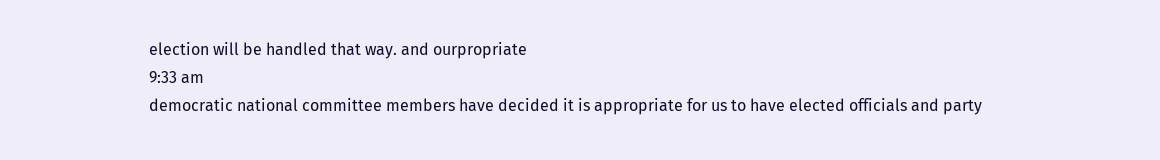election will be handled that way. and ourpropriate
9:33 am
democratic national committee members have decided it is appropriate for us to have elected officials and party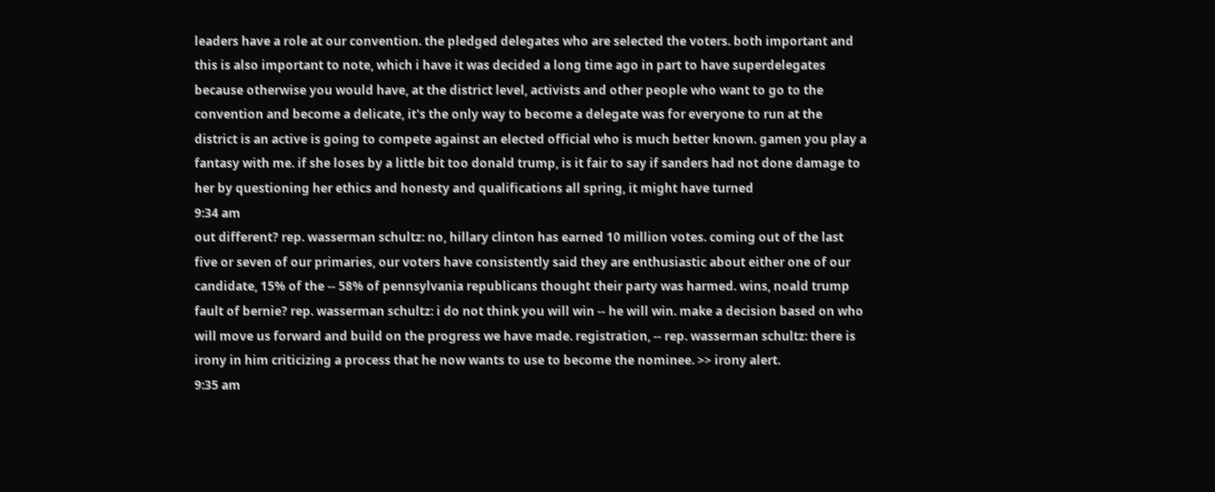leaders have a role at our convention. the pledged delegates who are selected the voters. both important and this is also important to note, which i have it was decided a long time ago in part to have superdelegates because otherwise you would have, at the district level, activists and other people who want to go to the convention and become a delicate, it's the only way to become a delegate was for everyone to run at the district is an active is going to compete against an elected official who is much better known. gamen you play a fantasy with me. if she loses by a little bit too donald trump, is it fair to say if sanders had not done damage to her by questioning her ethics and honesty and qualifications all spring, it might have turned
9:34 am
out different? rep. wasserman schultz: no, hillary clinton has earned 10 million votes. coming out of the last five or seven of our primaries, our voters have consistently said they are enthusiastic about either one of our candidate, 15% of the -- 58% of pennsylvania republicans thought their party was harmed. wins, noald trump fault of bernie? rep. wasserman schultz: i do not think you will win -- he will win. make a decision based on who will move us forward and build on the progress we have made. registration, -- rep. wasserman schultz: there is irony in him criticizing a process that he now wants to use to become the nominee. >> irony alert.
9:35 am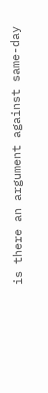is there an argument against same-day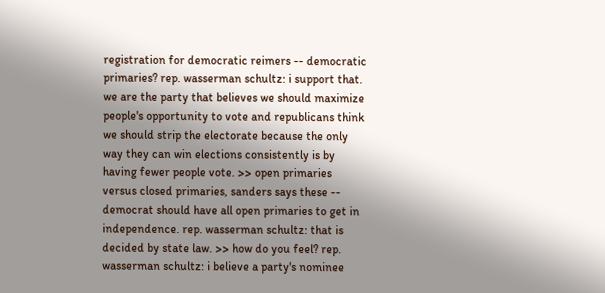registration for democratic reimers -- democratic primaries? rep. wasserman schultz: i support that. we are the party that believes we should maximize people's opportunity to vote and republicans think we should strip the electorate because the only way they can win elections consistently is by having fewer people vote. >> open primaries versus closed primaries, sanders says these -- democrat should have all open primaries to get in independence. rep. wasserman schultz: that is decided by state law. >> how do you feel? rep. wasserman schultz: i believe a party's nominee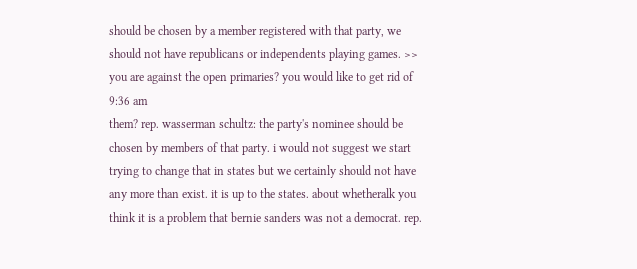should be chosen by a member registered with that party, we should not have republicans or independents playing games. >> you are against the open primaries? you would like to get rid of
9:36 am
them? rep. wasserman schultz: the party's nominee should be chosen by members of that party. i would not suggest we start trying to change that in states but we certainly should not have any more than exist. it is up to the states. about whetheralk you think it is a problem that bernie sanders was not a democrat. rep.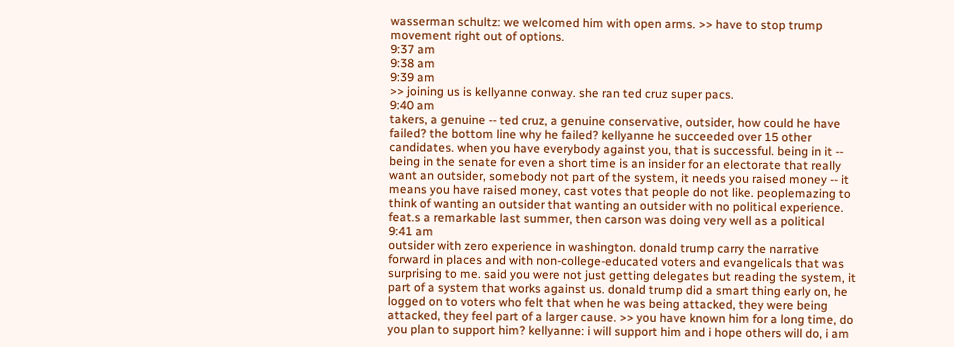wasserman schultz: we welcomed him with open arms. >> have to stop trump movement right out of options.
9:37 am
9:38 am
9:39 am
>> joining us is kellyanne conway. she ran ted cruz super pacs.
9:40 am
takers, a genuine -- ted cruz, a genuine conservative, outsider, how could he have failed? the bottom line why he failed? kellyanne he succeeded over 15 other candidates. when you have everybody against you, that is successful. being in it -- being in the senate for even a short time is an insider for an electorate that really want an outsider, somebody not part of the system, it needs you raised money -- it means you have raised money, cast votes that people do not like. peoplemazing to think of wanting an outsider that wanting an outsider with no political experience. feat.s a remarkable last summer, then carson was doing very well as a political
9:41 am
outsider with zero experience in washington. donald trump carry the narrative forward in places and with non-college-educated voters and evangelicals that was surprising to me. said you were not just getting delegates but reading the system, it part of a system that works against us. donald trump did a smart thing early on, he logged on to voters who felt that when he was being attacked, they were being attacked, they feel part of a larger cause. >> you have known him for a long time, do you plan to support him? kellyanne: i will support him and i hope others will do, i am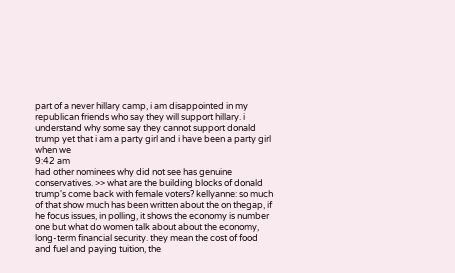part of a never hillary camp, i am disappointed in my republican friends who say they will support hillary. i understand why some say they cannot support donald trump yet that i am a party girl and i have been a party girl when we
9:42 am
had other nominees why did not see has genuine conservatives. >> what are the building blocks of donald trump's come back with female voters? kellyanne: so much of that show much has been written about the on thegap, if he focus issues, in polling, it shows the economy is number one but what do women talk about about the economy, long-term financial security. they mean the cost of food and fuel and paying tuition, the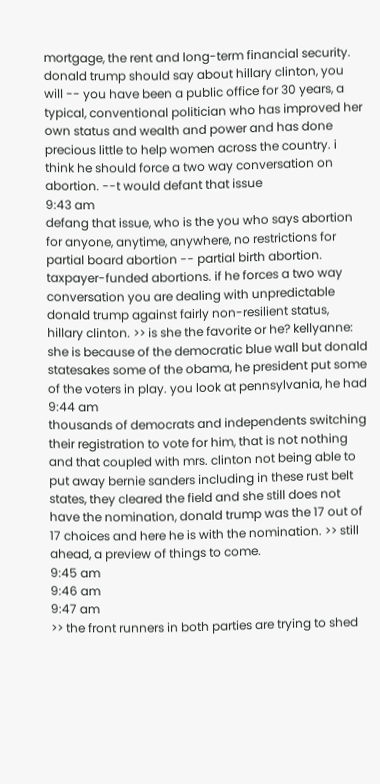mortgage, the rent and long-term financial security. donald trump should say about hillary clinton, you will -- you have been a public office for 30 years, a typical, conventional politician who has improved her own status and wealth and power and has done precious little to help women across the country. i think he should force a two way conversation on abortion. --t would defant that issue
9:43 am
defang that issue, who is the you who says abortion for anyone, anytime, anywhere, no restrictions for partial board abortion -- partial birth abortion. taxpayer-funded abortions. if he forces a two way conversation you are dealing with unpredictable donald trump against fairly non-resilient status, hillary clinton. >> is she the favorite or he? kellyanne: she is because of the democratic blue wall but donald statesakes some of the obama, he president put some of the voters in play. you look at pennsylvania, he had
9:44 am
thousands of democrats and independents switching their registration to vote for him, that is not nothing and that coupled with mrs. clinton not being able to put away bernie sanders including in these rust belt states, they cleared the field and she still does not have the nomination, donald trump was the 17 out of 17 choices and here he is with the nomination. >> still ahead, a preview of things to come.
9:45 am
9:46 am
9:47 am
>> the front runners in both parties are trying to shed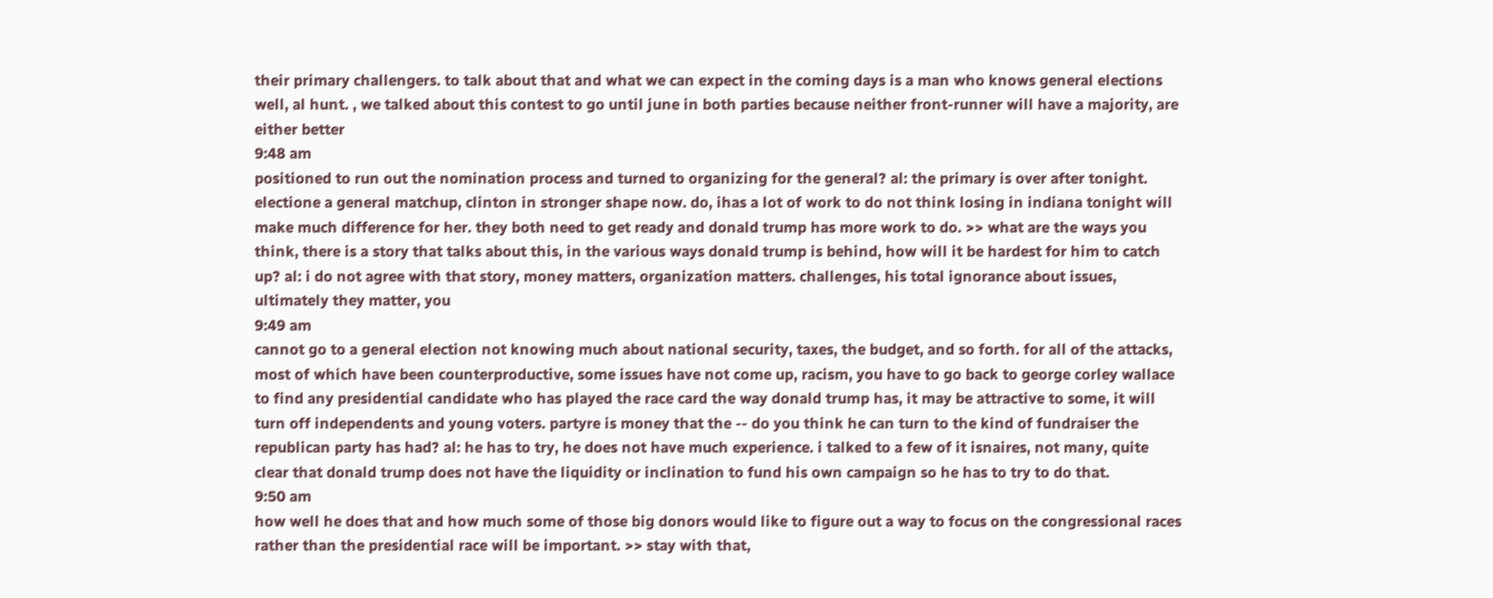their primary challengers. to talk about that and what we can expect in the coming days is a man who knows general elections well, al hunt. , we talked about this contest to go until june in both parties because neither front-runner will have a majority, are either better
9:48 am
positioned to run out the nomination process and turned to organizing for the general? al: the primary is over after tonight. electione a general matchup, clinton in stronger shape now. do, ihas a lot of work to do not think losing in indiana tonight will make much difference for her. they both need to get ready and donald trump has more work to do. >> what are the ways you think, there is a story that talks about this, in the various ways donald trump is behind, how will it be hardest for him to catch up? al: i do not agree with that story, money matters, organization matters. challenges, his total ignorance about issues, ultimately they matter, you
9:49 am
cannot go to a general election not knowing much about national security, taxes, the budget, and so forth. for all of the attacks, most of which have been counterproductive, some issues have not come up, racism, you have to go back to george corley wallace to find any presidential candidate who has played the race card the way donald trump has, it may be attractive to some, it will turn off independents and young voters. partyre is money that the -- do you think he can turn to the kind of fundraiser the republican party has had? al: he has to try, he does not have much experience. i talked to a few of it isnaires, not many, quite clear that donald trump does not have the liquidity or inclination to fund his own campaign so he has to try to do that.
9:50 am
how well he does that and how much some of those big donors would like to figure out a way to focus on the congressional races rather than the presidential race will be important. >> stay with that,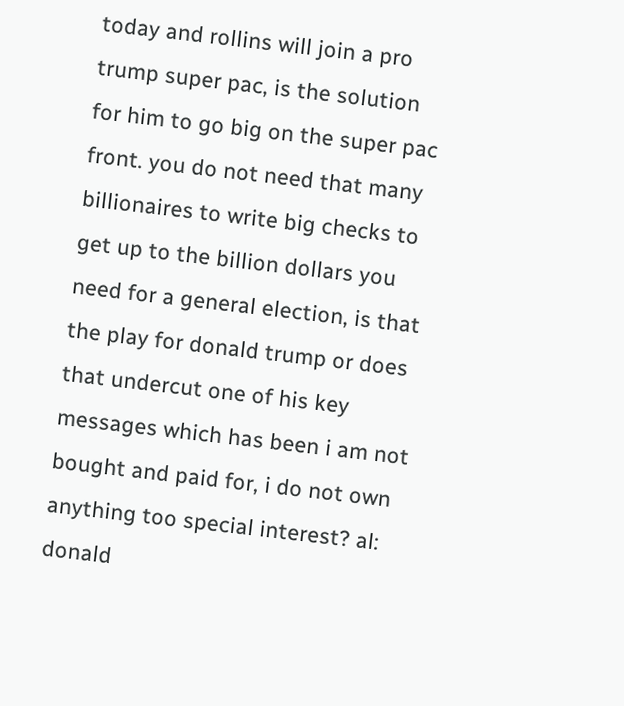today and rollins will join a pro trump super pac, is the solution for him to go big on the super pac front. you do not need that many billionaires to write big checks to get up to the billion dollars you need for a general election, is that the play for donald trump or does that undercut one of his key messages which has been i am not bought and paid for, i do not own anything too special interest? al: donald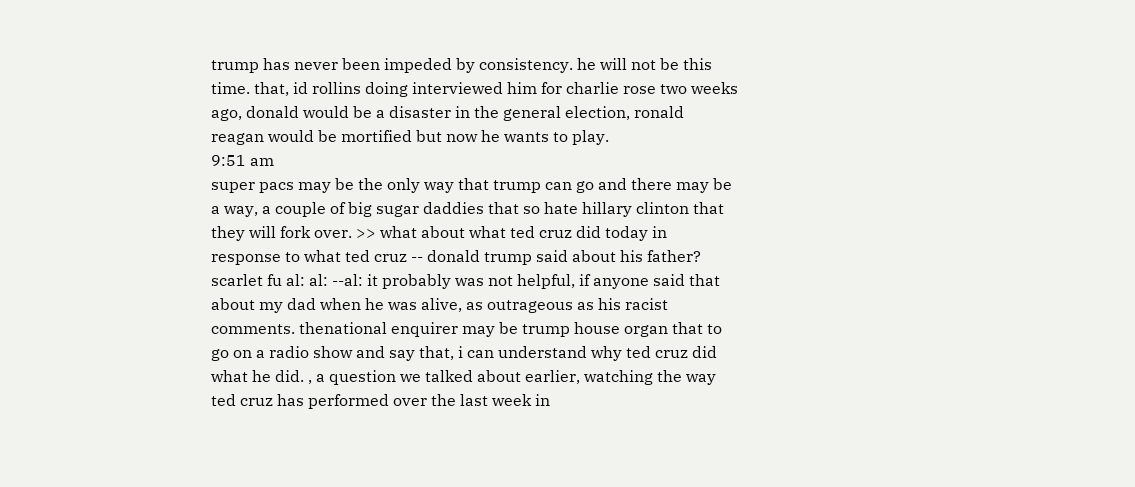trump has never been impeded by consistency. he will not be this time. that, id rollins doing interviewed him for charlie rose two weeks ago, donald would be a disaster in the general election, ronald reagan would be mortified but now he wants to play.
9:51 am
super pacs may be the only way that trump can go and there may be a way, a couple of big sugar daddies that so hate hillary clinton that they will fork over. >> what about what ted cruz did today in response to what ted cruz -- donald trump said about his father? scarlet fu al: al: --al: it probably was not helpful, if anyone said that about my dad when he was alive, as outrageous as his racist comments. thenational enquirer may be trump house organ that to go on a radio show and say that, i can understand why ted cruz did what he did. , a question we talked about earlier, watching the way ted cruz has performed over the last week in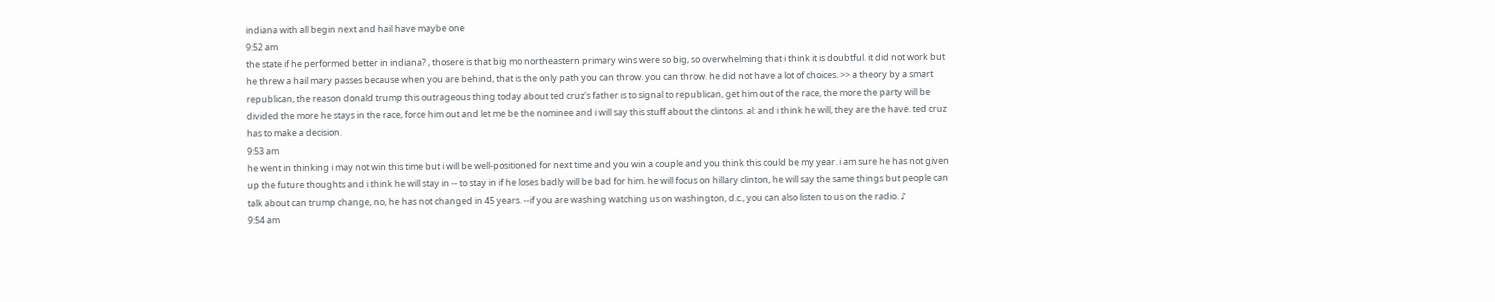indiana with all begin next and hail have maybe one
9:52 am
the state if he performed better in indiana? , thosere is that big mo northeastern primary wins were so big, so overwhelming that i think it is doubtful. it did not work but he threw a hail mary passes because when you are behind, that is the only path you can throw. you can throw. he did not have a lot of choices. >> a theory by a smart republican, the reason donald trump this outrageous thing today about ted cruz's father is to signal to republican, get him out of the race, the more the party will be divided the more he stays in the race, force him out and let me be the nominee and i will say this stuff about the clintons. al: and i think he will, they are the have. ted cruz has to make a decision.
9:53 am
he went in thinking i may not win this time but i will be well-positioned for next time and you win a couple and you think this could be my year. i am sure he has not given up the future thoughts and i think he will stay in -- to stay in if he loses badly will be bad for him. he will focus on hillary clinton, he will say the same things but people can talk about can trump change, no, he has not changed in 45 years. --if you are washing watching us on washington, d.c., you can also listen to us on the radio. ♪
9:54 am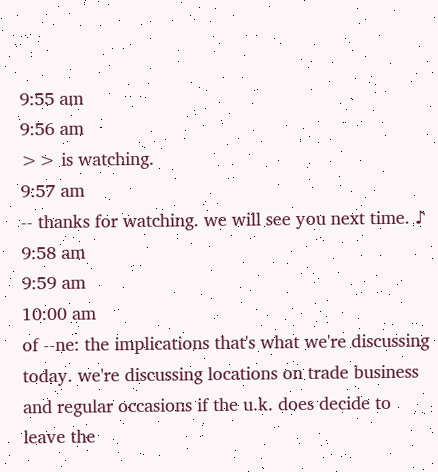9:55 am
9:56 am
>> is watching.
9:57 am
-- thanks for watching. we will see you next time. ♪
9:58 am
9:59 am
10:00 am
of --ne: the implications that's what we're discussing today. we're discussing locations on trade business and regular occasions if the u.k. does decide to leave the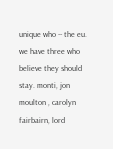unique who -- the eu. we have three who believe they should stay. monti, jon moulton , carolyn fairbairn, lord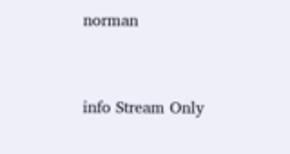norman


info Stream Only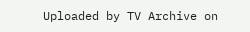Uploaded by TV Archive on